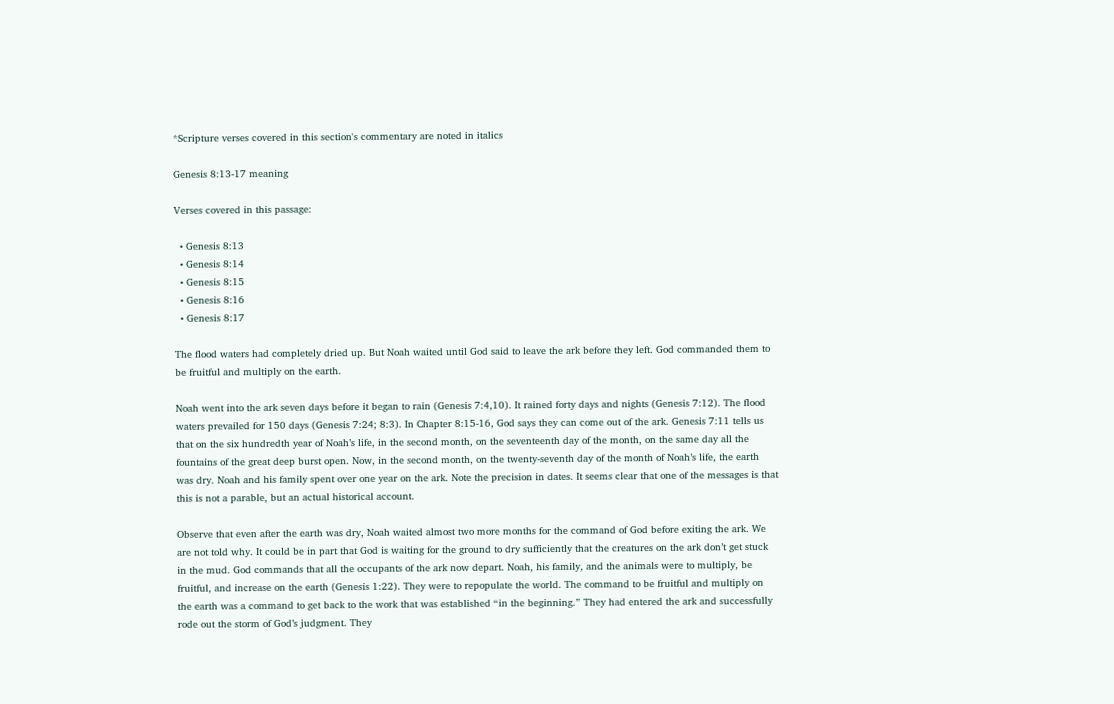*Scripture verses covered in this section's commentary are noted in italics

Genesis 8:13-17 meaning

Verses covered in this passage:

  • Genesis 8:13
  • Genesis 8:14
  • Genesis 8:15
  • Genesis 8:16
  • Genesis 8:17

The flood waters had completely dried up. But Noah waited until God said to leave the ark before they left. God commanded them to be fruitful and multiply on the earth.

Noah went into the ark seven days before it began to rain (Genesis 7:4,10). It rained forty days and nights (Genesis 7:12). The flood waters prevailed for 150 days (Genesis 7:24; 8:3). In Chapter 8:15-16, God says they can come out of the ark. Genesis 7:11 tells us that on the six hundredth year of Noah’s life, in the second month, on the seventeenth day of the month, on the same day all the fountains of the great deep burst open. Now, in the second month, on the twenty-seventh day of the month of Noah’s life, the earth was dry. Noah and his family spent over one year on the ark. Note the precision in dates. It seems clear that one of the messages is that this is not a parable, but an actual historical account.

Observe that even after the earth was dry, Noah waited almost two more months for the command of God before exiting the ark. We are not told why. It could be in part that God is waiting for the ground to dry sufficiently that the creatures on the ark don’t get stuck in the mud. God commands that all the occupants of the ark now depart. Noah, his family, and the animals were to multiply, be fruitful, and increase on the earth (Genesis 1:22). They were to repopulate the world. The command to be fruitful and multiply on the earth was a command to get back to the work that was established “in the beginning.” They had entered the ark and successfully rode out the storm of God’s judgment. They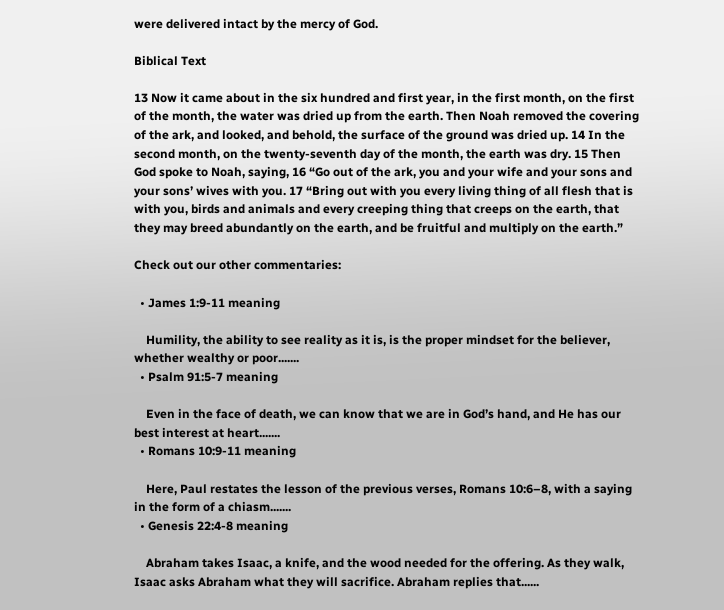were delivered intact by the mercy of God.

Biblical Text

13 Now it came about in the six hundred and first year, in the first month, on the first of the month, the water was dried up from the earth. Then Noah removed the covering of the ark, and looked, and behold, the surface of the ground was dried up. 14 In the second month, on the twenty-seventh day of the month, the earth was dry. 15 Then God spoke to Noah, saying, 16 “Go out of the ark, you and your wife and your sons and your sons’ wives with you. 17 “Bring out with you every living thing of all flesh that is with you, birds and animals and every creeping thing that creeps on the earth, that they may breed abundantly on the earth, and be fruitful and multiply on the earth.”

Check out our other commentaries:

  • James 1:9-11 meaning

    Humility, the ability to see reality as it is, is the proper mindset for the believer, whether wealthy or poor.......
  • Psalm 91:5-7 meaning

    Even in the face of death, we can know that we are in God’s hand, and He has our best interest at heart.......
  • Romans 10:9-11 meaning

    Here, Paul restates the lesson of the previous verses, Romans 10:6–8, with a saying in the form of a chiasm.......
  • Genesis 22:4-8 meaning

    Abraham takes Isaac, a knife, and the wood needed for the offering. As they walk, Isaac asks Abraham what they will sacrifice. Abraham replies that......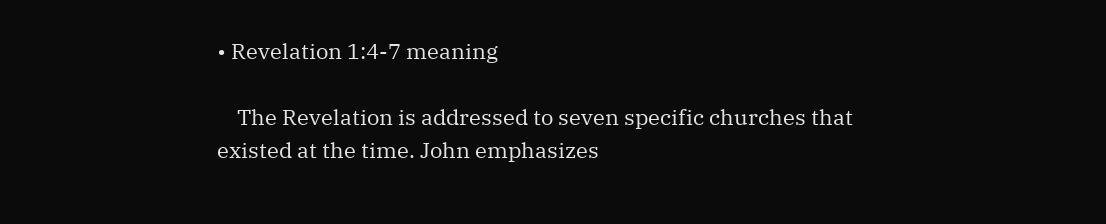• Revelation 1:4-7 meaning

    The Revelation is addressed to seven specific churches that existed at the time. John emphasizes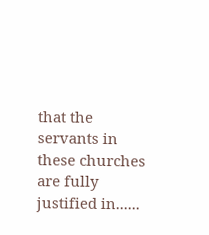that the servants in these churches are fully justified in......